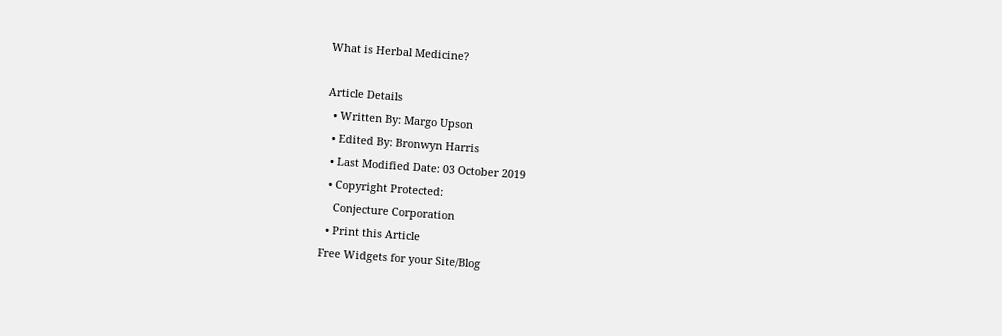What is Herbal Medicine?

Article Details
  • Written By: Margo Upson
  • Edited By: Bronwyn Harris
  • Last Modified Date: 03 October 2019
  • Copyright Protected:
    Conjecture Corporation
  • Print this Article
Free Widgets for your Site/Blog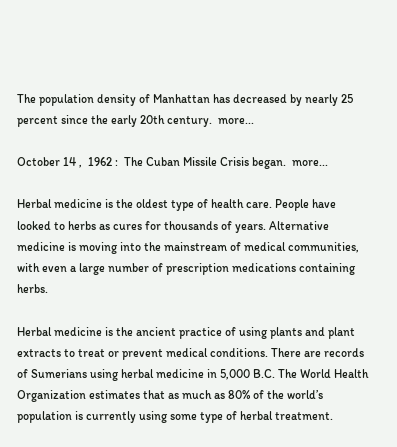The population density of Manhattan has decreased by nearly 25 percent since the early 20th century.  more...

October 14 ,  1962 :  The Cuban Missile Crisis began.  more...

Herbal medicine is the oldest type of health care. People have looked to herbs as cures for thousands of years. Alternative medicine is moving into the mainstream of medical communities, with even a large number of prescription medications containing herbs.

Herbal medicine is the ancient practice of using plants and plant extracts to treat or prevent medical conditions. There are records of Sumerians using herbal medicine in 5,000 B.C. The World Health Organization estimates that as much as 80% of the world’s population is currently using some type of herbal treatment.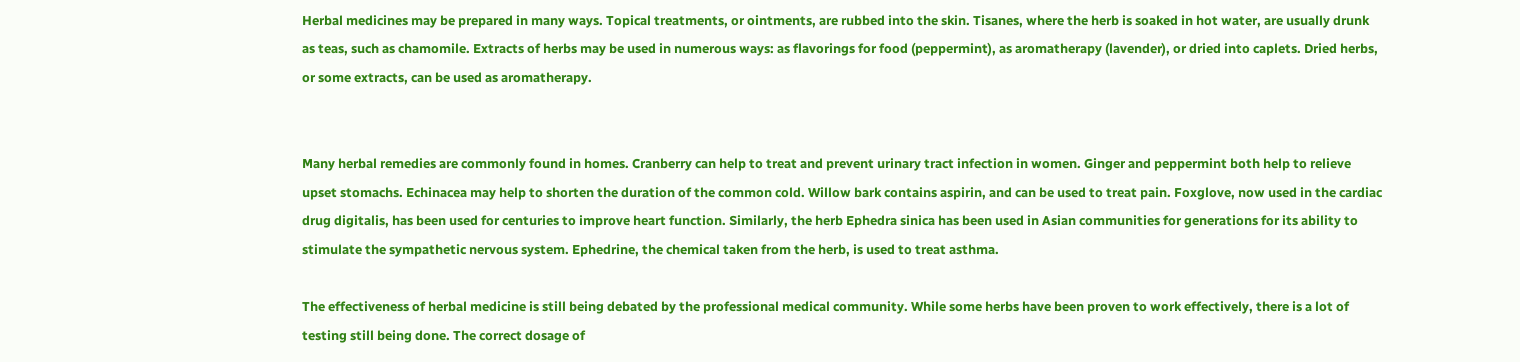Herbal medicines may be prepared in many ways. Topical treatments, or ointments, are rubbed into the skin. Tisanes, where the herb is soaked in hot water, are usually drunk as teas, such as chamomile. Extracts of herbs may be used in numerous ways: as flavorings for food (peppermint), as aromatherapy (lavender), or dried into caplets. Dried herbs, or some extracts, can be used as aromatherapy.


Many herbal remedies are commonly found in homes. Cranberry can help to treat and prevent urinary tract infection in women. Ginger and peppermint both help to relieve upset stomachs. Echinacea may help to shorten the duration of the common cold. Willow bark contains aspirin, and can be used to treat pain. Foxglove, now used in the cardiac drug digitalis, has been used for centuries to improve heart function. Similarly, the herb Ephedra sinica has been used in Asian communities for generations for its ability to stimulate the sympathetic nervous system. Ephedrine, the chemical taken from the herb, is used to treat asthma.

The effectiveness of herbal medicine is still being debated by the professional medical community. While some herbs have been proven to work effectively, there is a lot of testing still being done. The correct dosage of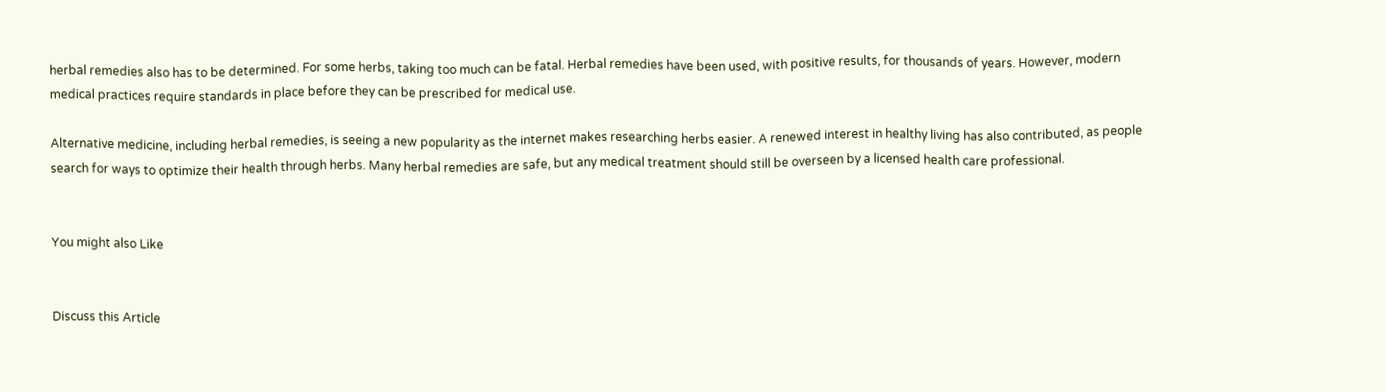herbal remedies also has to be determined. For some herbs, taking too much can be fatal. Herbal remedies have been used, with positive results, for thousands of years. However, modern medical practices require standards in place before they can be prescribed for medical use.

Alternative medicine, including herbal remedies, is seeing a new popularity as the internet makes researching herbs easier. A renewed interest in healthy living has also contributed, as people search for ways to optimize their health through herbs. Many herbal remedies are safe, but any medical treatment should still be overseen by a licensed health care professional.


You might also Like


Discuss this Article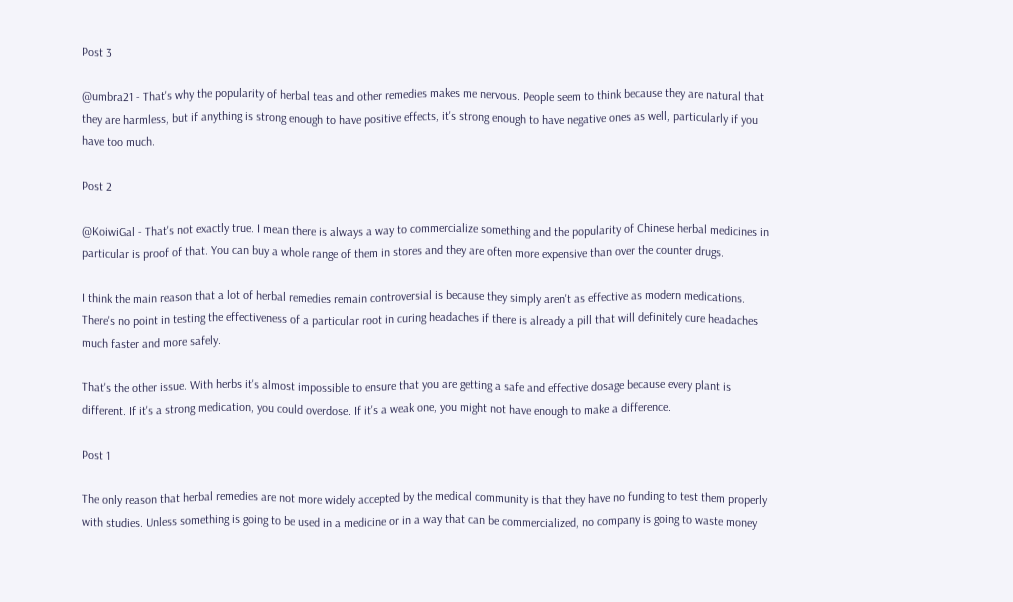Post 3

@umbra21 - That's why the popularity of herbal teas and other remedies makes me nervous. People seem to think because they are natural that they are harmless, but if anything is strong enough to have positive effects, it's strong enough to have negative ones as well, particularly if you have too much.

Post 2

@KoiwiGal - That's not exactly true. I mean there is always a way to commercialize something and the popularity of Chinese herbal medicines in particular is proof of that. You can buy a whole range of them in stores and they are often more expensive than over the counter drugs.

I think the main reason that a lot of herbal remedies remain controversial is because they simply aren't as effective as modern medications. There's no point in testing the effectiveness of a particular root in curing headaches if there is already a pill that will definitely cure headaches much faster and more safely.

That's the other issue. With herbs it's almost impossible to ensure that you are getting a safe and effective dosage because every plant is different. If it's a strong medication, you could overdose. If it's a weak one, you might not have enough to make a difference.

Post 1

The only reason that herbal remedies are not more widely accepted by the medical community is that they have no funding to test them properly with studies. Unless something is going to be used in a medicine or in a way that can be commercialized, no company is going to waste money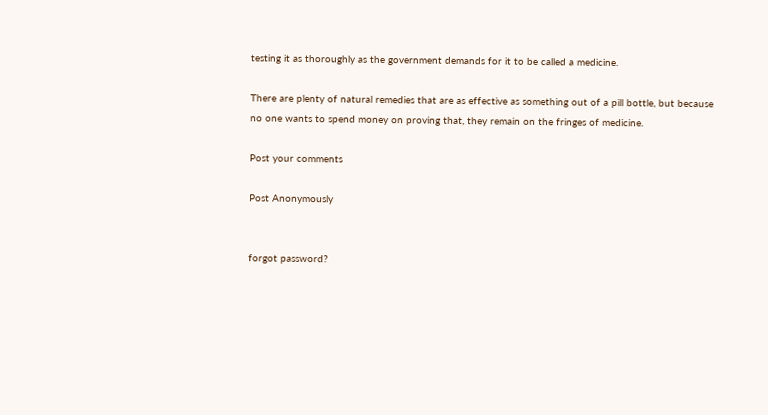testing it as thoroughly as the government demands for it to be called a medicine.

There are plenty of natural remedies that are as effective as something out of a pill bottle, but because no one wants to spend money on proving that, they remain on the fringes of medicine.

Post your comments

Post Anonymously


forgot password?